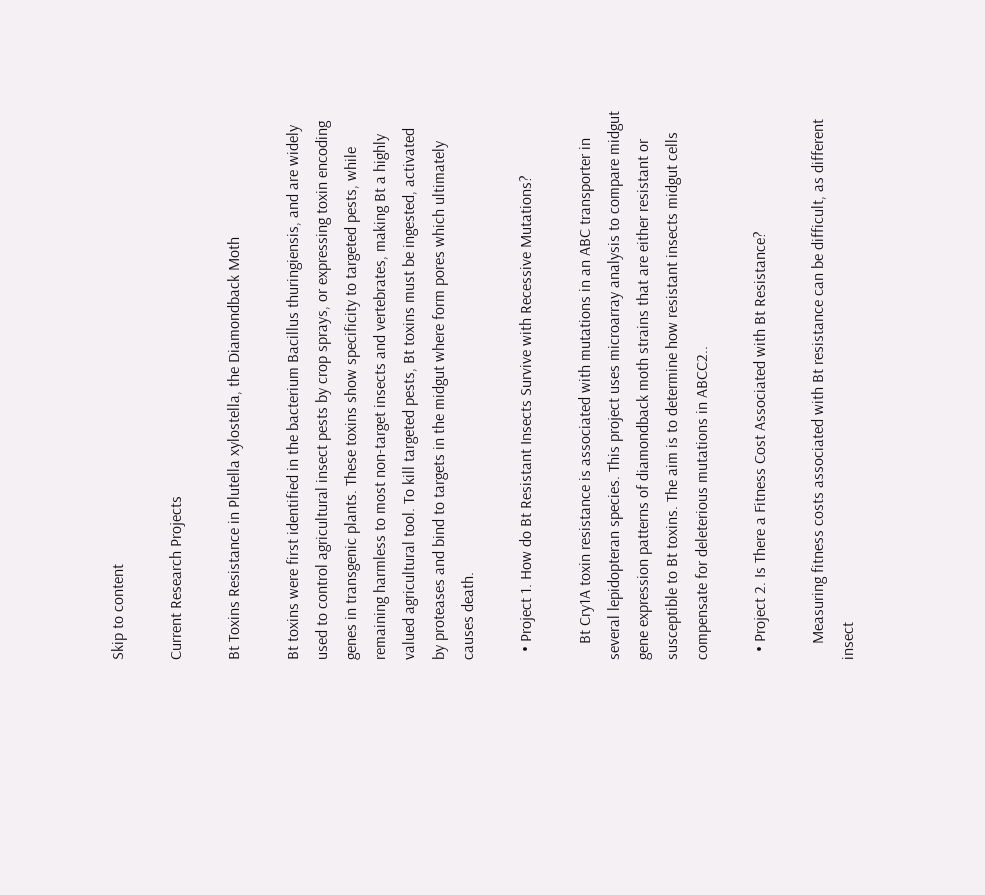Skip to content

Current Research Projects

Bt Toxins Resistance in Plutella xylostella, the Diamondback Moth

Bt toxins were first identified in the bacterium Bacillus thuringiensis, and are widely used to control agricultural insect pests by crop sprays, or expressing toxin encoding genes in transgenic plants. These toxins show specificity to targeted pests, while remaining harmless to most non-target insects and vertebrates, making Bt a highly valued agricultural tool. To kill targeted pests, Bt toxins must be ingested, activated by proteases and bind to targets in the midgut where form pores which ultimately causes death.

  • Project 1. How do Bt Resistant Insects Survive with Recessive Mutations?

    Bt Cry1A toxin resistance is associated with mutations in an ABC transporter in several lepidopteran species. This project uses microarray analysis to compare midgut gene expression patterns of diamondback moth strains that are either resistant or susceptible to Bt toxins. The aim is to determine how resistant insects midgut cells compensate for deleterious mutations in ABCC2..

  • Project 2. Is There a Fitness Cost Associated with Bt Resistance?

    Measuring fitness costs associated with Bt resistance can be difficult, as different insect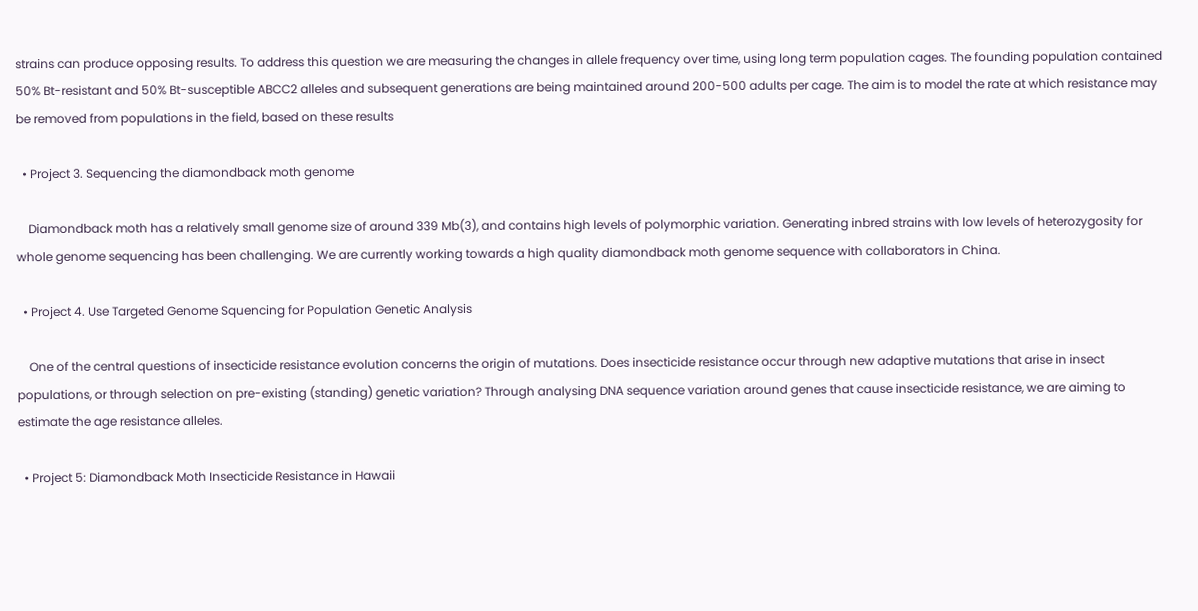strains can produce opposing results. To address this question we are measuring the changes in allele frequency over time, using long term population cages. The founding population contained 50% Bt-resistant and 50% Bt-susceptible ABCC2 alleles and subsequent generations are being maintained around 200-500 adults per cage. The aim is to model the rate at which resistance may be removed from populations in the field, based on these results

  • Project 3. Sequencing the diamondback moth genome

    Diamondback moth has a relatively small genome size of around 339 Mb(3), and contains high levels of polymorphic variation. Generating inbred strains with low levels of heterozygosity for whole genome sequencing has been challenging. We are currently working towards a high quality diamondback moth genome sequence with collaborators in China.

  • Project 4. Use Targeted Genome Squencing for Population Genetic Analysis

    One of the central questions of insecticide resistance evolution concerns the origin of mutations. Does insecticide resistance occur through new adaptive mutations that arise in insect populations, or through selection on pre-existing (standing) genetic variation? Through analysing DNA sequence variation around genes that cause insecticide resistance, we are aiming to estimate the age resistance alleles.

  • Project 5: Diamondback Moth Insecticide Resistance in Hawaii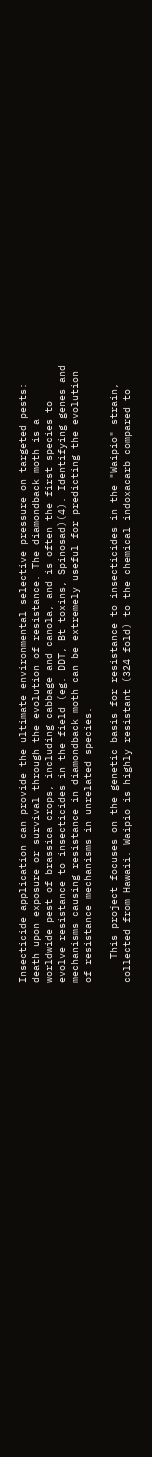Insecticide application can provide the ultimate environmental selective pressure on targeted pests: death upon exposure or survival through the evolution of resistance. The diamondback moth is a worldwide pest of brassica crops, including cabbage and canola, and is often the first species to evolve resistance to insecticides in the field (eg. DDT, Bt toxins, Spinosad)(4). Identifying genes and mechanisms causing resistance in diamondback moth can be extremely useful for predicting the evolution of resistance mechanisms in unrelated species.

    This project focuses on the genetic basis for resistance to insecticides in the "Waipio" strain, collected from Hawaii. Waipio is highly resistant (324 fold) to the chemical indoxacarb compared to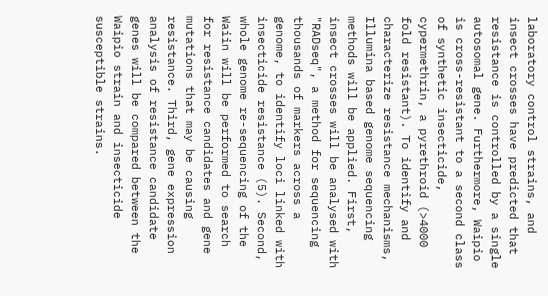laboratory control strains, and insect crosses have predicted that resistance is controlled by a single autosomal gene. Furthermore, Waipio is cross-resistant to a second class of synthetic insecticide, cypermethrin, a pyrethroid (>4000 fold resistant). To identify and characterize resistance mechanisms, Illumina based genome sequencing methods will be applied. First, insect crosses will be analysed with "RADseq", a method for sequencing thousands of markers across a genome, to identify loci linked with insecticide resistance (5). Second, whole genome re-sequencing of the Waiin will be performed to search for resistance candidates and gene mutations that may be causing resistance. Third, gene expression analysis of resistance candidate genes will be compared between the Waipio strain and insecticide susceptible strains.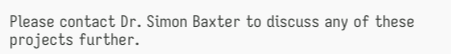Please contact Dr. Simon Baxter to discuss any of these projects further.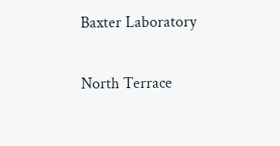Baxter Laboratory

North Terrace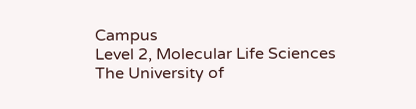Campus
Level 2, Molecular Life Sciences
The University of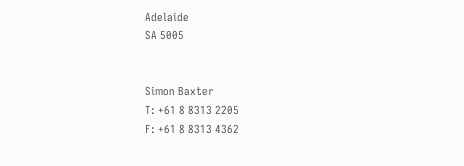Adelaide
SA 5005


Simon Baxter
T: +61 8 8313 2205
F: +61 8 8313 4362